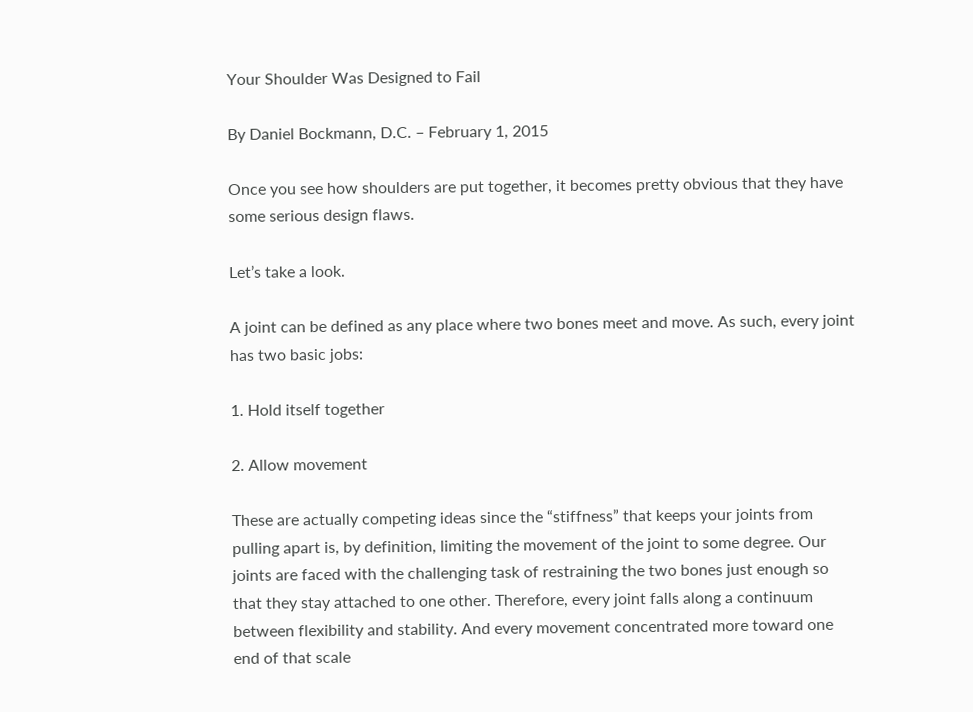Your Shoulder Was Designed to Fail

By Daniel Bockmann, D.C. – February 1, 2015

Once you see how shoulders are put together, it becomes pretty obvious that they have some serious design flaws.

Let’s take a look.

A joint can be defined as any place where two bones meet and move. As such, every joint has two basic jobs:

1. Hold itself together

2. Allow movement

These are actually competing ideas since the “stiffness” that keeps your joints from pulling apart is, by definition, limiting the movement of the joint to some degree. Our joints are faced with the challenging task of restraining the two bones just enough so that they stay attached to one other. Therefore, every joint falls along a continuum between flexibility and stability. And every movement concentrated more toward one end of that scale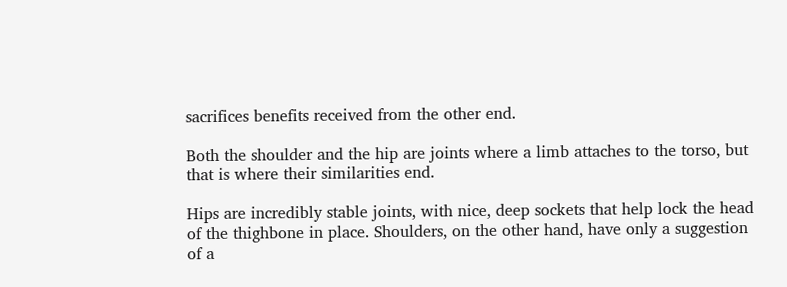sacrifices benefits received from the other end.

Both the shoulder and the hip are joints where a limb attaches to the torso, but that is where their similarities end.

Hips are incredibly stable joints, with nice, deep sockets that help lock the head of the thighbone in place. Shoulders, on the other hand, have only a suggestion of a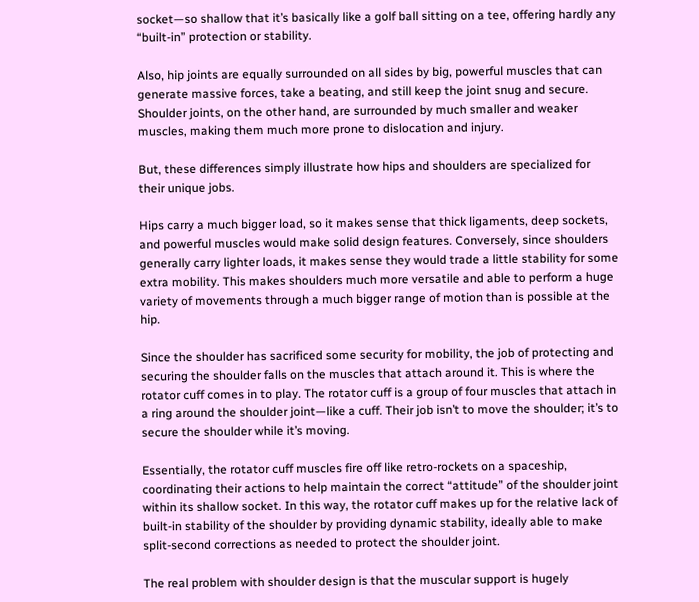socket—so shallow that it’s basically like a golf ball sitting on a tee, offering hardly any “built-in” protection or stability.

Also, hip joints are equally surrounded on all sides by big, powerful muscles that can generate massive forces, take a beating, and still keep the joint snug and secure. Shoulder joints, on the other hand, are surrounded by much smaller and weaker muscles, making them much more prone to dislocation and injury.

But, these differences simply illustrate how hips and shoulders are specialized for their unique jobs.

Hips carry a much bigger load, so it makes sense that thick ligaments, deep sockets, and powerful muscles would make solid design features. Conversely, since shoulders generally carry lighter loads, it makes sense they would trade a little stability for some extra mobility. This makes shoulders much more versatile and able to perform a huge variety of movements through a much bigger range of motion than is possible at the hip.

Since the shoulder has sacrificed some security for mobility, the job of protecting and securing the shoulder falls on the muscles that attach around it. This is where the rotator cuff comes in to play. The rotator cuff is a group of four muscles that attach in a ring around the shoulder joint—like a cuff. Their job isn’t to move the shoulder; it’s to secure the shoulder while it’s moving.

Essentially, the rotator cuff muscles fire off like retro-rockets on a spaceship, coordinating their actions to help maintain the correct “attitude” of the shoulder joint within its shallow socket. In this way, the rotator cuff makes up for the relative lack of built-in stability of the shoulder by providing dynamic stability, ideally able to make split-second corrections as needed to protect the shoulder joint.

The real problem with shoulder design is that the muscular support is hugely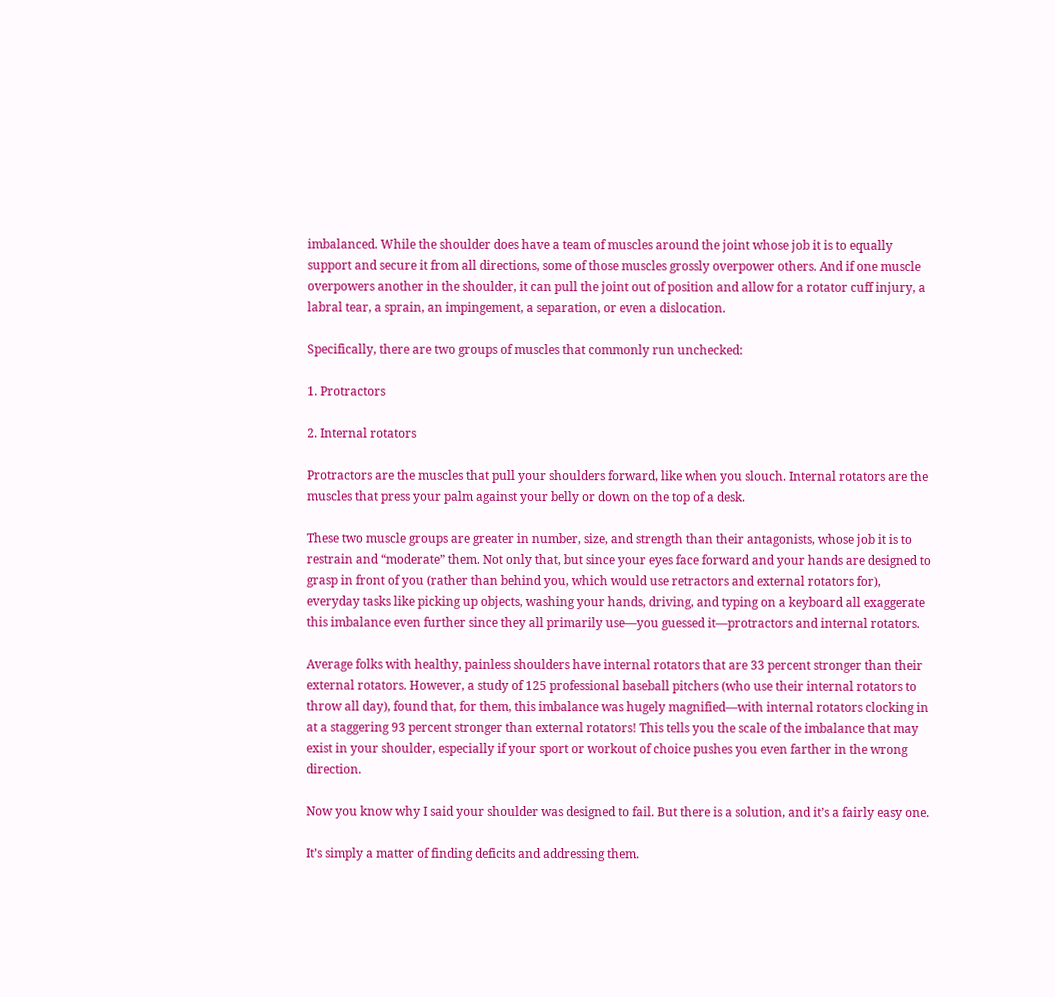imbalanced. While the shoulder does have a team of muscles around the joint whose job it is to equally support and secure it from all directions, some of those muscles grossly overpower others. And if one muscle overpowers another in the shoulder, it can pull the joint out of position and allow for a rotator cuff injury, a labral tear, a sprain, an impingement, a separation, or even a dislocation.

Specifically, there are two groups of muscles that commonly run unchecked:

1. Protractors

2. Internal rotators

Protractors are the muscles that pull your shoulders forward, like when you slouch. Internal rotators are the muscles that press your palm against your belly or down on the top of a desk.

These two muscle groups are greater in number, size, and strength than their antagonists, whose job it is to restrain and “moderate” them. Not only that, but since your eyes face forward and your hands are designed to grasp in front of you (rather than behind you, which would use retractors and external rotators for), everyday tasks like picking up objects, washing your hands, driving, and typing on a keyboard all exaggerate this imbalance even further since they all primarily use—you guessed it—protractors and internal rotators.

Average folks with healthy, painless shoulders have internal rotators that are 33 percent stronger than their external rotators. However, a study of 125 professional baseball pitchers (who use their internal rotators to throw all day), found that, for them, this imbalance was hugely magnified—with internal rotators clocking in at a staggering 93 percent stronger than external rotators! This tells you the scale of the imbalance that may exist in your shoulder, especially if your sport or workout of choice pushes you even farther in the wrong direction.

Now you know why I said your shoulder was designed to fail. But there is a solution, and it’s a fairly easy one.

It’s simply a matter of finding deficits and addressing them.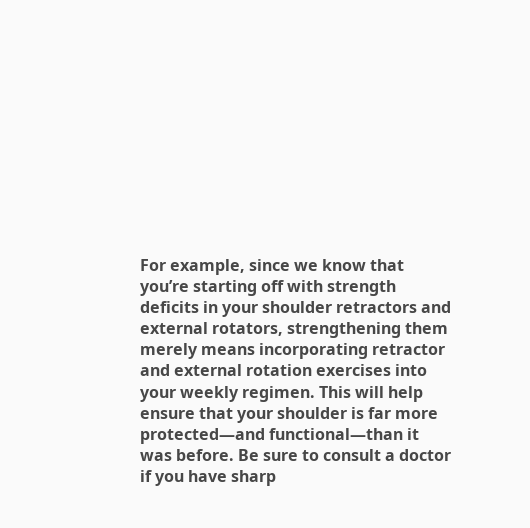For example, since we know that you’re starting off with strength deficits in your shoulder retractors and external rotators, strengthening them merely means incorporating retractor and external rotation exercises into your weekly regimen. This will help ensure that your shoulder is far more protected—and functional—than it was before. Be sure to consult a doctor if you have sharp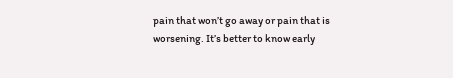pain that won’t go away or pain that is worsening. It’s better to know early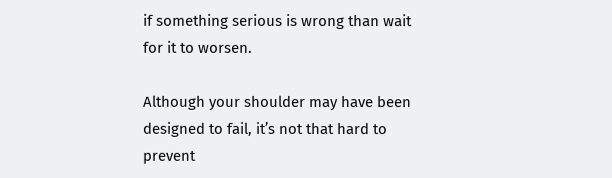if something serious is wrong than wait for it to worsen.

Although your shoulder may have been designed to fail, it’s not that hard to prevent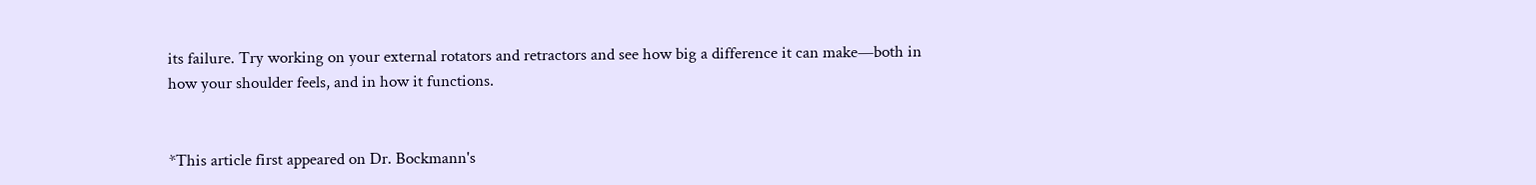its failure. Try working on your external rotators and retractors and see how big a difference it can make—both in how your shoulder feels, and in how it functions.


*This article first appeared on Dr. Bockmann's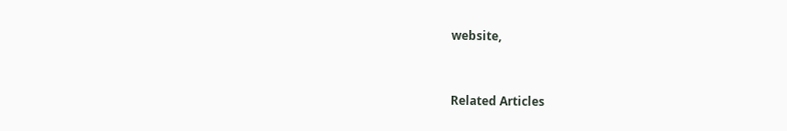website,



Related Articles